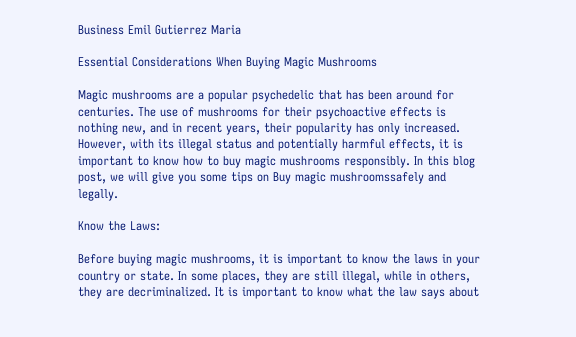Business Emil Gutierrez Maria

Essential Considerations When Buying Magic Mushrooms

Magic mushrooms are a popular psychedelic that has been around for centuries. The use of mushrooms for their psychoactive effects is nothing new, and in recent years, their popularity has only increased. However, with its illegal status and potentially harmful effects, it is important to know how to buy magic mushrooms responsibly. In this blog post, we will give you some tips on Buy magic mushroomssafely and legally.

Know the Laws:

Before buying magic mushrooms, it is important to know the laws in your country or state. In some places, they are still illegal, while in others, they are decriminalized. It is important to know what the law says about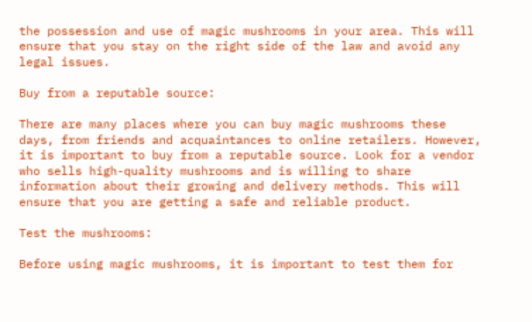the possession and use of magic mushrooms in your area. This will ensure that you stay on the right side of the law and avoid any legal issues.

Buy from a reputable source:

There are many places where you can buy magic mushrooms these days, from friends and acquaintances to online retailers. However, it is important to buy from a reputable source. Look for a vendor who sells high-quality mushrooms and is willing to share information about their growing and delivery methods. This will ensure that you are getting a safe and reliable product.

Test the mushrooms:

Before using magic mushrooms, it is important to test them for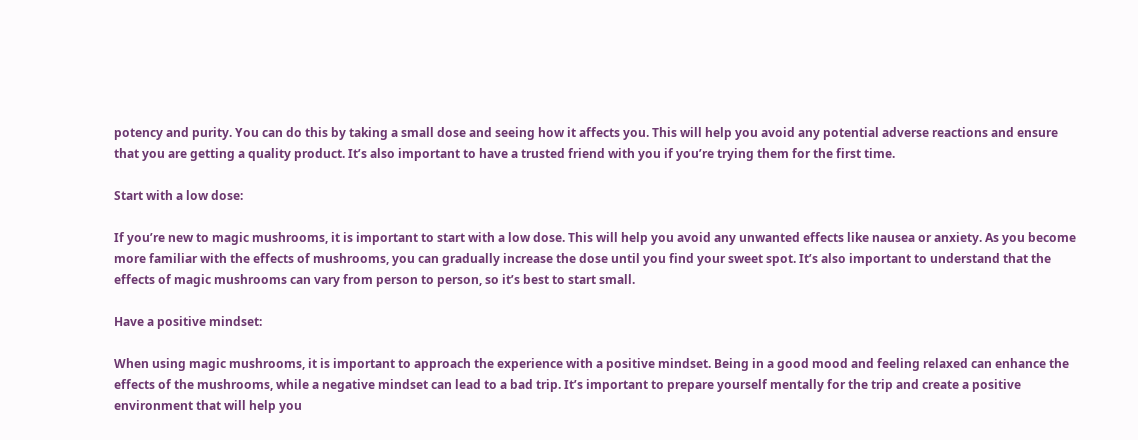potency and purity. You can do this by taking a small dose and seeing how it affects you. This will help you avoid any potential adverse reactions and ensure that you are getting a quality product. It’s also important to have a trusted friend with you if you’re trying them for the first time.

Start with a low dose:

If you’re new to magic mushrooms, it is important to start with a low dose. This will help you avoid any unwanted effects like nausea or anxiety. As you become more familiar with the effects of mushrooms, you can gradually increase the dose until you find your sweet spot. It’s also important to understand that the effects of magic mushrooms can vary from person to person, so it’s best to start small.

Have a positive mindset:

When using magic mushrooms, it is important to approach the experience with a positive mindset. Being in a good mood and feeling relaxed can enhance the effects of the mushrooms, while a negative mindset can lead to a bad trip. It’s important to prepare yourself mentally for the trip and create a positive environment that will help you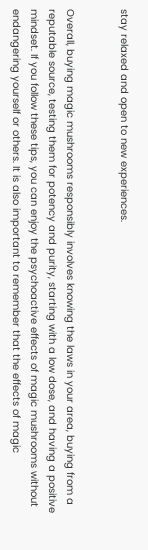stay relaxed and open to new experiences.


Overall, buying magic mushrooms responsibly involves knowing the laws in your area, buying from a reputable source, testing them for potency and purity, starting with a low dose, and having a positive mindset. If you follow these tips, you can enjoy the psychoactive effects of magic mushrooms without endangering yourself or others. It is also important to remember that the effects of magic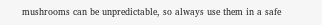mushrooms can be unpredictable, so always use them in a safe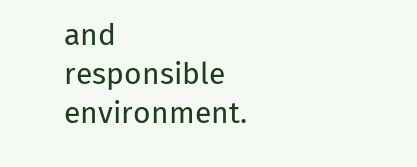and responsible environment.